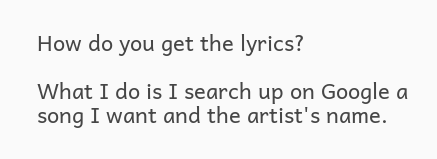How do you get the lyrics?

What I do is I search up on Google a song I want and the artist's name.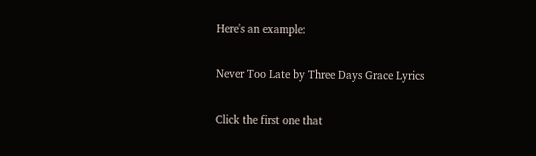Here's an example:

Never Too Late by Three Days Grace Lyrics

Click the first one that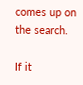comes up on the search.

If it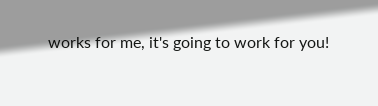works for me, it's going to work for you!